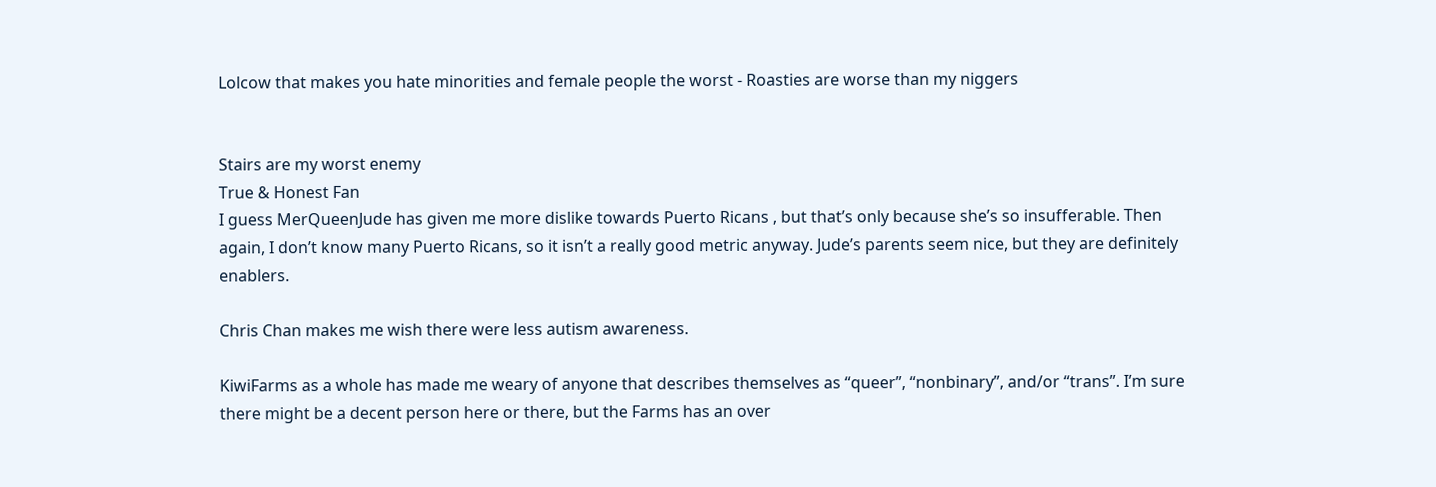Lolcow that makes you hate minorities and female people the worst - Roasties are worse than my niggers


Stairs are my worst enemy
True & Honest Fan
I guess MerQueenJude has given me more dislike towards Puerto Ricans , but that’s only because she’s so insufferable. Then again, I don’t know many Puerto Ricans, so it isn’t a really good metric anyway. Jude’s parents seem nice, but they are definitely enablers.

Chris Chan makes me wish there were less autism awareness.

KiwiFarms as a whole has made me weary of anyone that describes themselves as “queer”, “nonbinary”, and/or “trans”. I’m sure there might be a decent person here or there, but the Farms has an over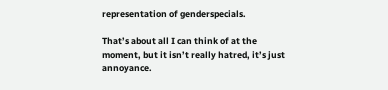representation of genderspecials.

That’s about all I can think of at the moment, but it isn’t really hatred, it’s just annoyance.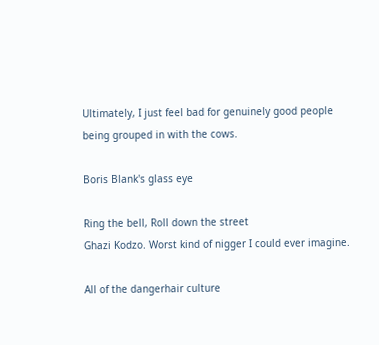Ultimately, I just feel bad for genuinely good people being grouped in with the cows.

Boris Blank's glass eye

Ring the bell, Roll down the street
Ghazi Kodzo. Worst kind of nigger I could ever imagine.

All of the dangerhair culture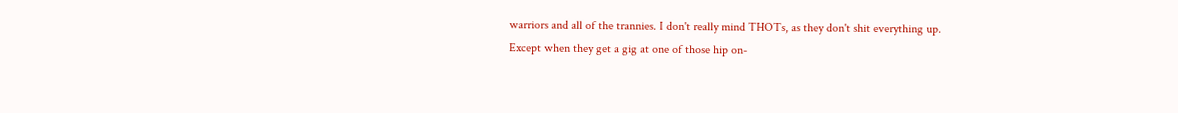warriors and all of the trannies. I don't really mind THOTs, as they don't shit everything up.
Except when they get a gig at one of those hip on-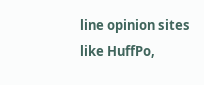line opinion sites like HuffPo,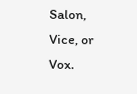Salon, Vice, or Vox.